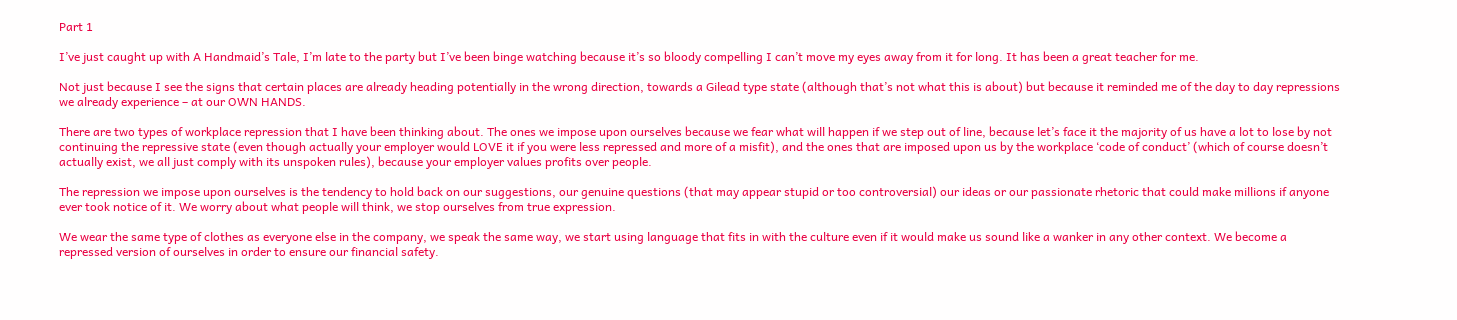Part 1

I’ve just caught up with A Handmaid’s Tale, I’m late to the party but I’ve been binge watching because it’s so bloody compelling I can’t move my eyes away from it for long. It has been a great teacher for me.

Not just because I see the signs that certain places are already heading potentially in the wrong direction, towards a Gilead type state (although that’s not what this is about) but because it reminded me of the day to day repressions we already experience – at our OWN HANDS.

There are two types of workplace repression that I have been thinking about. The ones we impose upon ourselves because we fear what will happen if we step out of line, because let’s face it the majority of us have a lot to lose by not continuing the repressive state (even though actually your employer would LOVE it if you were less repressed and more of a misfit), and the ones that are imposed upon us by the workplace ‘code of conduct’ (which of course doesn’t actually exist, we all just comply with its unspoken rules), because your employer values profits over people.

The repression we impose upon ourselves is the tendency to hold back on our suggestions, our genuine questions (that may appear stupid or too controversial) our ideas or our passionate rhetoric that could make millions if anyone ever took notice of it. We worry about what people will think, we stop ourselves from true expression.

We wear the same type of clothes as everyone else in the company, we speak the same way, we start using language that fits in with the culture even if it would make us sound like a wanker in any other context. We become a repressed version of ourselves in order to ensure our financial safety.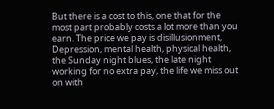But there is a cost to this, one that for the most part probably costs a lot more than you earn. The price we pay is disillusionment, Depression, mental health, physical health, the Sunday night blues, the late night working for no extra pay, the life we miss out on with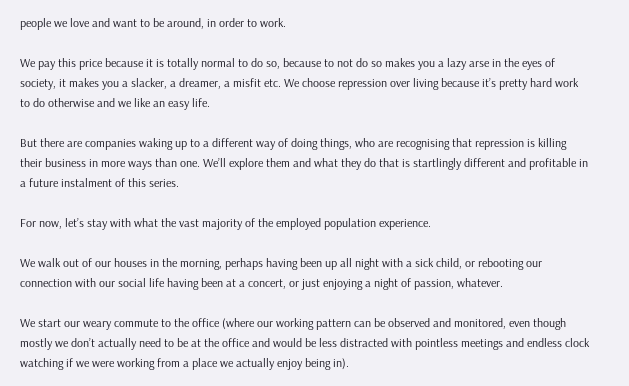people we love and want to be around, in order to work.

We pay this price because it is totally normal to do so, because to not do so makes you a lazy arse in the eyes of society, it makes you a slacker, a dreamer, a misfit etc. We choose repression over living because it’s pretty hard work to do otherwise and we like an easy life.

But there are companies waking up to a different way of doing things, who are recognising that repression is killing their business in more ways than one. We’ll explore them and what they do that is startlingly different and profitable in a future instalment of this series.

For now, let’s stay with what the vast majority of the employed population experience.

We walk out of our houses in the morning, perhaps having been up all night with a sick child, or rebooting our connection with our social life having been at a concert, or just enjoying a night of passion, whatever.

We start our weary commute to the office (where our working pattern can be observed and monitored, even though mostly we don’t actually need to be at the office and would be less distracted with pointless meetings and endless clock watching if we were working from a place we actually enjoy being in).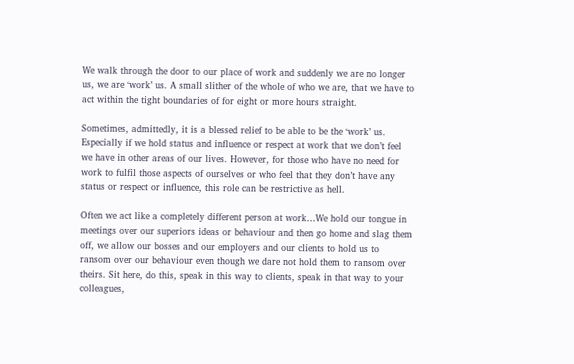We walk through the door to our place of work and suddenly we are no longer us, we are ‘work’ us. A small slither of the whole of who we are, that we have to act within the tight boundaries of for eight or more hours straight.

Sometimes, admittedly, it is a blessed relief to be able to be the ‘work’ us. Especially if we hold status and influence or respect at work that we don’t feel we have in other areas of our lives. However, for those who have no need for work to fulfil those aspects of ourselves or who feel that they don’t have any status or respect or influence, this role can be restrictive as hell.

Often we act like a completely different person at work…We hold our tongue in meetings over our superiors ideas or behaviour and then go home and slag them off, we allow our bosses and our employers and our clients to hold us to ransom over our behaviour even though we dare not hold them to ransom over theirs. Sit here, do this, speak in this way to clients, speak in that way to your colleagues,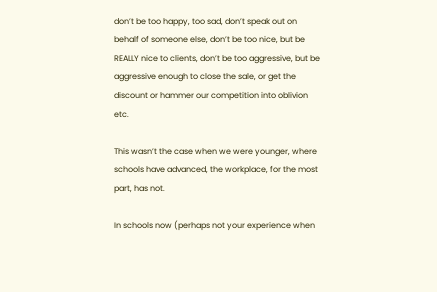don’t be too happy, too sad, don’t speak out on behalf of someone else, don’t be too nice, but be REALLY nice to clients, don’t be too aggressive, but be aggressive enough to close the sale, or get the discount or hammer our competition into oblivion etc.

This wasn’t the case when we were younger, where schools have advanced, the workplace, for the most part, has not.

In schools now (perhaps not your experience when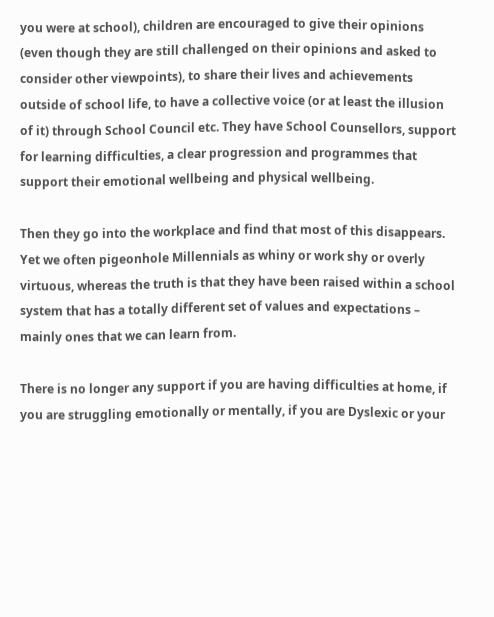you were at school), children are encouraged to give their opinions (even though they are still challenged on their opinions and asked to consider other viewpoints), to share their lives and achievements outside of school life, to have a collective voice (or at least the illusion of it) through School Council etc. They have School Counsellors, support for learning difficulties, a clear progression and programmes that support their emotional wellbeing and physical wellbeing.

Then they go into the workplace and find that most of this disappears. Yet we often pigeonhole Millennials as whiny or work shy or overly virtuous, whereas the truth is that they have been raised within a school system that has a totally different set of values and expectations – mainly ones that we can learn from.

There is no longer any support if you are having difficulties at home, if you are struggling emotionally or mentally, if you are Dyslexic or your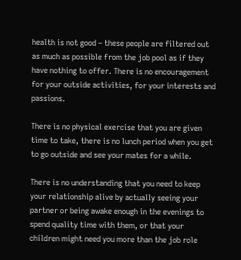health is not good – these people are filtered out as much as possible from the job pool as if they have nothing to offer. There is no encouragement for your outside activities, for your interests and passions.

There is no physical exercise that you are given time to take, there is no lunch period when you get to go outside and see your mates for a while.

There is no understanding that you need to keep your relationship alive by actually seeing your partner or being awake enough in the evenings to spend quality time with them, or that your children might need you more than the job role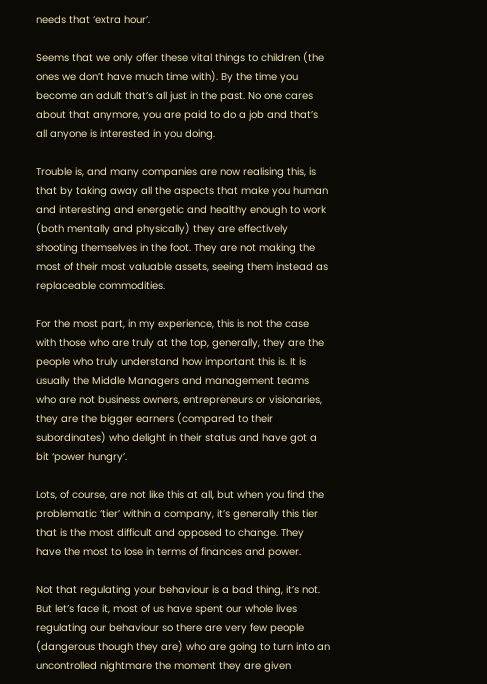needs that ‘extra hour’.

Seems that we only offer these vital things to children (the ones we don’t have much time with). By the time you become an adult that’s all just in the past. No one cares about that anymore, you are paid to do a job and that’s all anyone is interested in you doing.

Trouble is, and many companies are now realising this, is that by taking away all the aspects that make you human and interesting and energetic and healthy enough to work (both mentally and physically) they are effectively shooting themselves in the foot. They are not making the most of their most valuable assets, seeing them instead as replaceable commodities.

For the most part, in my experience, this is not the case with those who are truly at the top, generally, they are the people who truly understand how important this is. It is usually the Middle Managers and management teams who are not business owners, entrepreneurs or visionaries, they are the bigger earners (compared to their subordinates) who delight in their status and have got a bit ‘power hungry’.

Lots, of course, are not like this at all, but when you find the problematic ‘tier’ within a company, it’s generally this tier that is the most difficult and opposed to change. They have the most to lose in terms of finances and power.

Not that regulating your behaviour is a bad thing, it’s not. But let’s face it, most of us have spent our whole lives regulating our behaviour so there are very few people (dangerous though they are) who are going to turn into an uncontrolled nightmare the moment they are given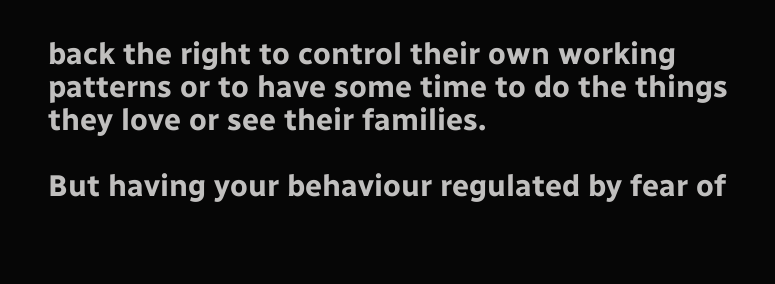back the right to control their own working patterns or to have some time to do the things they love or see their families.

But having your behaviour regulated by fear of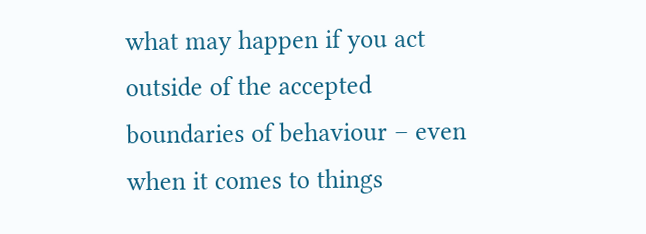what may happen if you act outside of the accepted boundaries of behaviour – even when it comes to things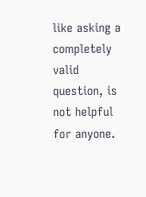like asking a completely valid question, is not helpful for anyone.